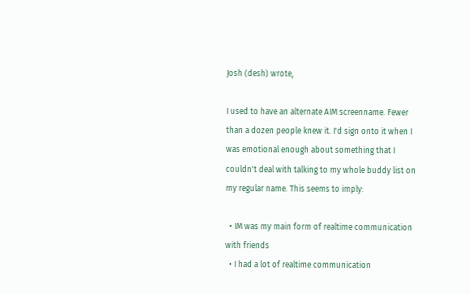Josh (desh) wrote,

I used to have an alternate AIM screenname. Fewer than a dozen people knew it. I'd sign onto it when I was emotional enough about something that I couldn't deal with talking to my whole buddy list on my regular name. This seems to imply:

  • IM was my main form of realtime communication with friends
  • I had a lot of realtime communication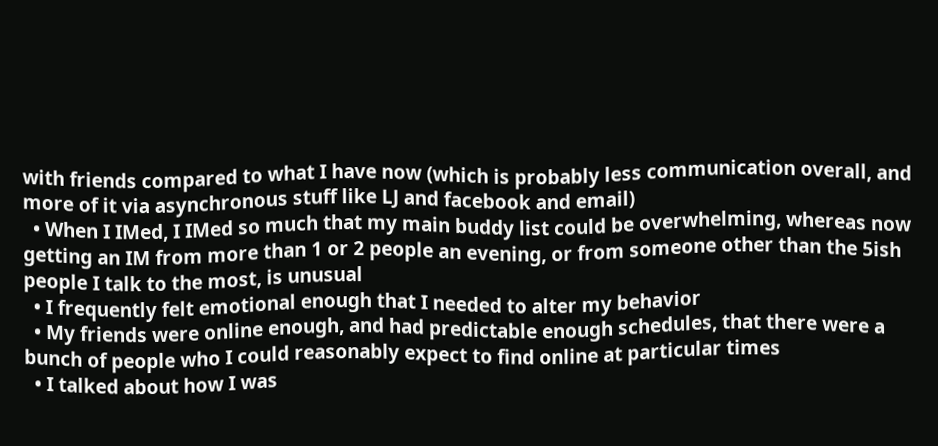with friends compared to what I have now (which is probably less communication overall, and more of it via asynchronous stuff like LJ and facebook and email)
  • When I IMed, I IMed so much that my main buddy list could be overwhelming, whereas now getting an IM from more than 1 or 2 people an evening, or from someone other than the 5ish people I talk to the most, is unusual
  • I frequently felt emotional enough that I needed to alter my behavior
  • My friends were online enough, and had predictable enough schedules, that there were a bunch of people who I could reasonably expect to find online at particular times
  • I talked about how I was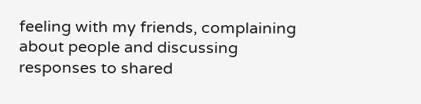feeling with my friends, complaining about people and discussing responses to shared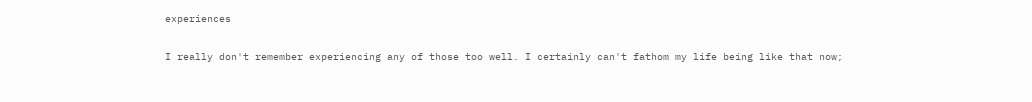experiences

I really don't remember experiencing any of those too well. I certainly can't fathom my life being like that now;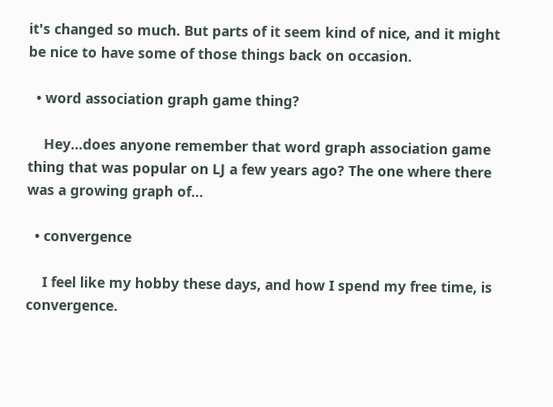it's changed so much. But parts of it seem kind of nice, and it might be nice to have some of those things back on occasion.

  • word association graph game thing?

    Hey...does anyone remember that word graph association game thing that was popular on LJ a few years ago? The one where there was a growing graph of…

  • convergence

    I feel like my hobby these days, and how I spend my free time, is convergence.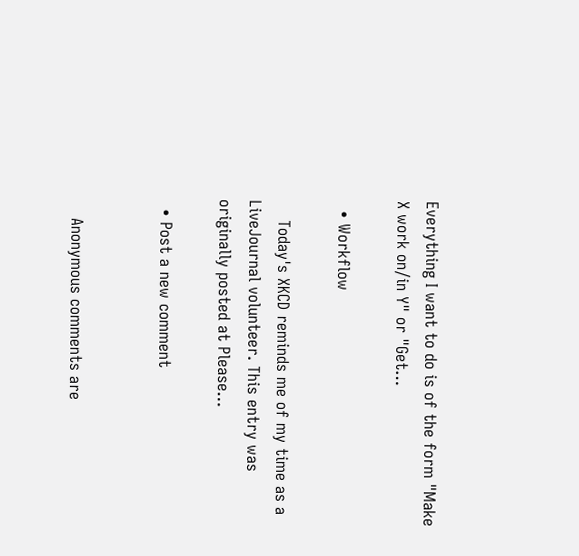Everything I want to do is of the form "Make X work on/in Y" or "Get…

  • Workflow

    Today's XKCD reminds me of my time as a LiveJournal volunteer. This entry was originally posted at Please…

  • Post a new comment


    Anonymous comments are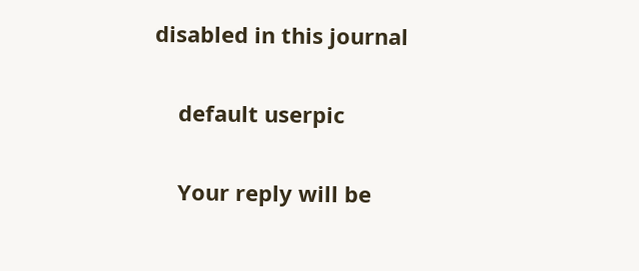disabled in this journal

    default userpic

    Your reply will be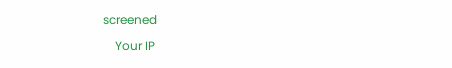screened

    Your IP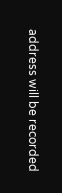address will be recorded